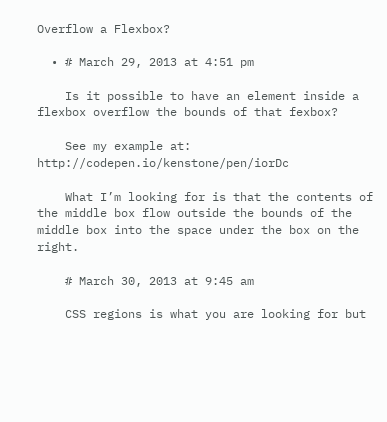Overflow a Flexbox?

  • # March 29, 2013 at 4:51 pm

    Is it possible to have an element inside a flexbox overflow the bounds of that fexbox?

    See my example at: http://codepen.io/kenstone/pen/iorDc

    What I’m looking for is that the contents of the middle box flow outside the bounds of the middle box into the space under the box on the right.

    # March 30, 2013 at 9:45 am

    CSS regions is what you are looking for but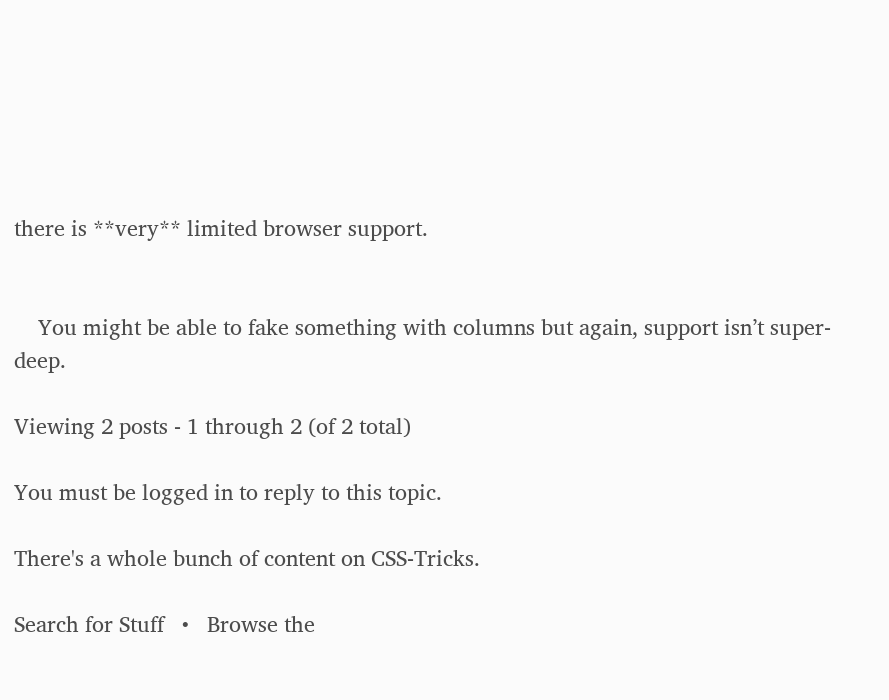there is **very** limited browser support.


    You might be able to fake something with columns but again, support isn’t super-deep.

Viewing 2 posts - 1 through 2 (of 2 total)

You must be logged in to reply to this topic.

There's a whole bunch of content on CSS-Tricks.

Search for Stuff   •   Browse the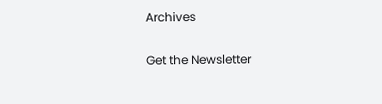Archives

Get the Newsletter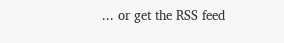... or get the RSS feed